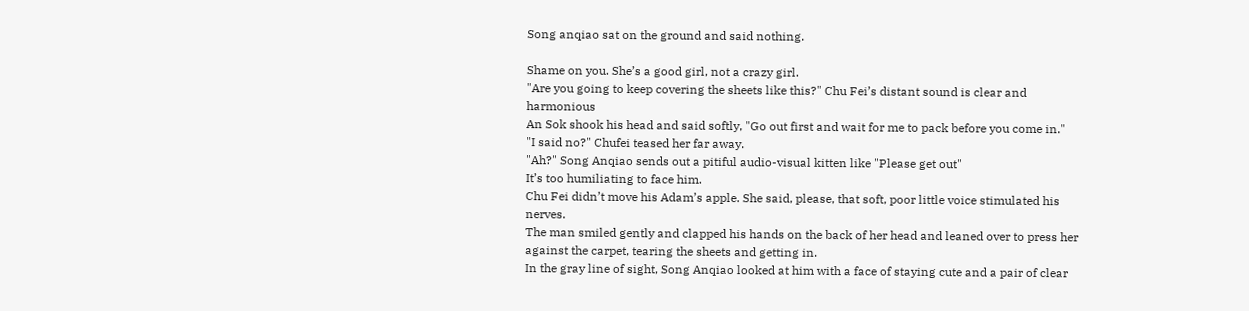Song anqiao sat on the ground and said nothing.

Shame on you. She’s a good girl, not a crazy girl.
"Are you going to keep covering the sheets like this?" Chu Fei’s distant sound is clear and harmonious
An Sok shook his head and said softly, "Go out first and wait for me to pack before you come in."
"I said no?" Chufei teased her far away.
"Ah?" Song Anqiao sends out a pitiful audio-visual kitten like "Please get out"
It’s too humiliating to face him.
Chu Fei didn’t move his Adam’s apple. She said, please, that soft, poor little voice stimulated his nerves.
The man smiled gently and clapped his hands on the back of her head and leaned over to press her against the carpet, tearing the sheets and getting in.
In the gray line of sight, Song Anqiao looked at him with a face of staying cute and a pair of clear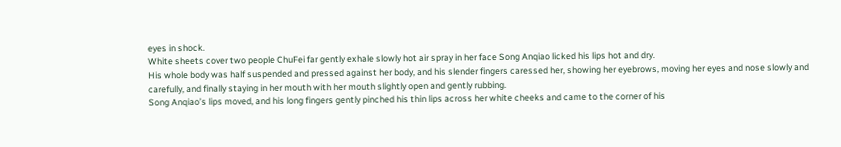eyes in shock.
White sheets cover two people ChuFei far gently exhale slowly hot air spray in her face Song Anqiao licked his lips hot and dry.
His whole body was half suspended and pressed against her body, and his slender fingers caressed her, showing her eyebrows, moving her eyes and nose slowly and carefully, and finally staying in her mouth with her mouth slightly open and gently rubbing.
Song Anqiao’s lips moved, and his long fingers gently pinched his thin lips across her white cheeks and came to the corner of his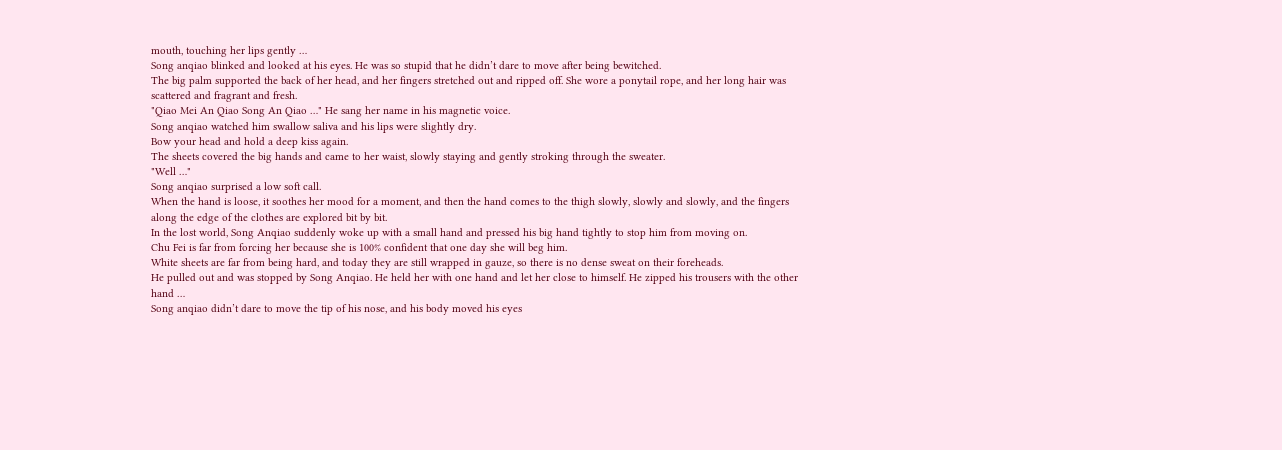mouth, touching her lips gently …
Song anqiao blinked and looked at his eyes. He was so stupid that he didn’t dare to move after being bewitched.
The big palm supported the back of her head, and her fingers stretched out and ripped off. She wore a ponytail rope, and her long hair was scattered and fragrant and fresh.
"Qiao Mei An Qiao Song An Qiao …" He sang her name in his magnetic voice.
Song anqiao watched him swallow saliva and his lips were slightly dry.
Bow your head and hold a deep kiss again.
The sheets covered the big hands and came to her waist, slowly staying and gently stroking through the sweater.
"Well …"
Song anqiao surprised a low soft call.
When the hand is loose, it soothes her mood for a moment, and then the hand comes to the thigh slowly, slowly and slowly, and the fingers along the edge of the clothes are explored bit by bit.
In the lost world, Song Anqiao suddenly woke up with a small hand and pressed his big hand tightly to stop him from moving on.
Chu Fei is far from forcing her because she is 100% confident that one day she will beg him.
White sheets are far from being hard, and today they are still wrapped in gauze, so there is no dense sweat on their foreheads.
He pulled out and was stopped by Song Anqiao. He held her with one hand and let her close to himself. He zipped his trousers with the other hand …
Song anqiao didn’t dare to move the tip of his nose, and his body moved his eyes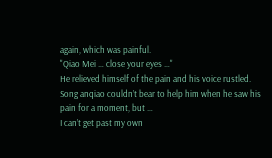again, which was painful.
"Qiao Mei … close your eyes …"
He relieved himself of the pain and his voice rustled.
Song anqiao couldn’t bear to help him when he saw his pain for a moment, but …
I can’t get past my own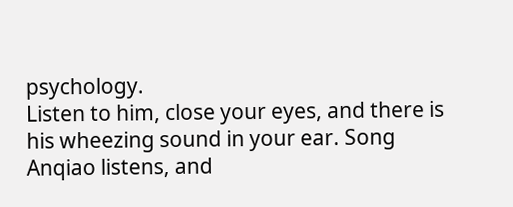psychology.
Listen to him, close your eyes, and there is his wheezing sound in your ear. Song Anqiao listens, and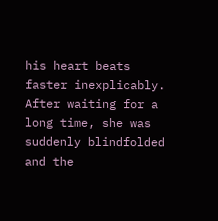his heart beats faster inexplicably.
After waiting for a long time, she was suddenly blindfolded and the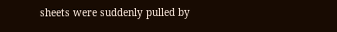sheets were suddenly pulled by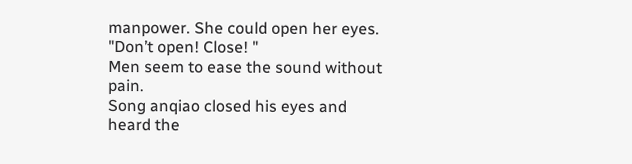manpower. She could open her eyes.
"Don’t open! Close! "
Men seem to ease the sound without pain.
Song anqiao closed his eyes and heard the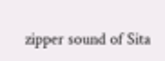zipper sound of Sita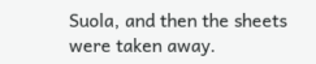Suola, and then the sheets were taken away.